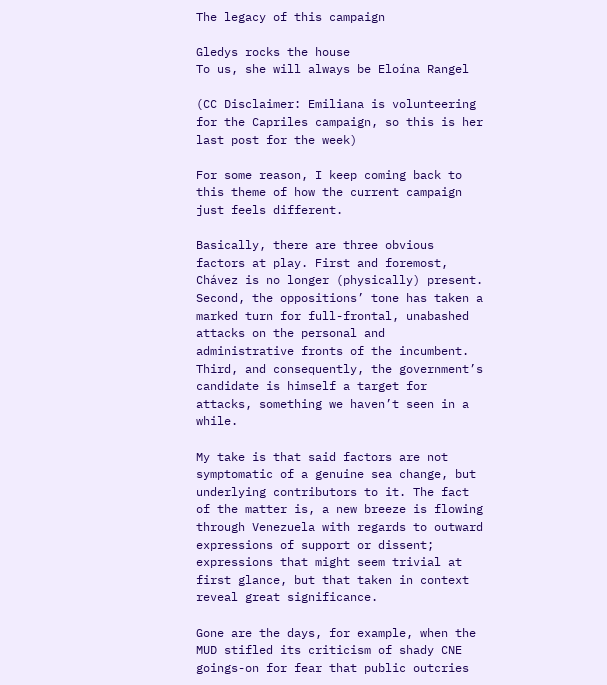The legacy of this campaign

Gledys rocks the house
To us, she will always be Eloína Rangel

(CC Disclaimer: Emiliana is volunteering for the Capriles campaign, so this is her last post for the week)

For some reason, I keep coming back to this theme of how the current campaign just feels different.

Basically, there are three obvious factors at play. First and foremost, Chávez is no longer (physically) present. Second, the oppositions’ tone has taken a marked turn for full-frontal, unabashed attacks on the personal and administrative fronts of the incumbent. Third, and consequently, the government’s candidate is himself a target for attacks, something we haven’t seen in a while.

My take is that said factors are not symptomatic of a genuine sea change, but underlying contributors to it. The fact of the matter is, a new breeze is flowing through Venezuela with regards to outward expressions of support or dissent; expressions that might seem trivial at first glance, but that taken in context reveal great significance.

Gone are the days, for example, when the MUD stifled its criticism of shady CNE goings-on for fear that public outcries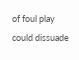of foul play could dissuade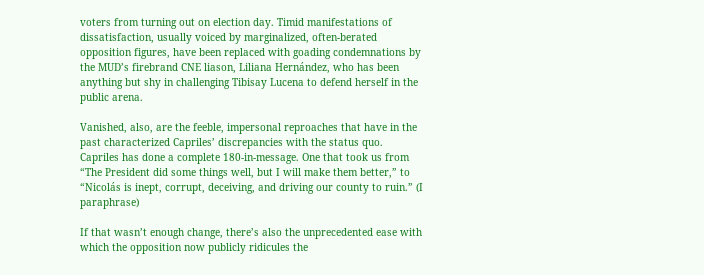voters from turning out on election day. Timid manifestations of dissatisfaction, usually voiced by marginalized, often-berated opposition figures, have been replaced with goading condemnations by the MUD’s firebrand CNE liason, Liliana Hernández, who has been anything but shy in challenging Tibisay Lucena to defend herself in the public arena.

Vanished, also, are the feeble, impersonal reproaches that have in the past characterized Capriles’ discrepancies with the status quo. Capriles has done a complete 180-in-message. One that took us from “The President did some things well, but I will make them better,” to “Nicolás is inept, corrupt, deceiving, and driving our county to ruin.” (I paraphrase)

If that wasn’t enough change, there’s also the unprecedented ease with which the opposition now publicly ridicules the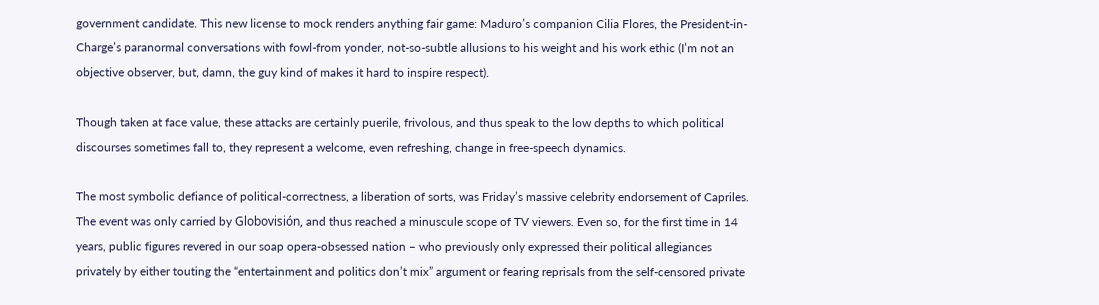government candidate. This new license to mock renders anything fair game: Maduro’s companion Cilia Flores, the President-in-Charge’s paranormal conversations with fowl-from yonder, not-so-subtle allusions to his weight and his work ethic (I’m not an objective observer, but, damn, the guy kind of makes it hard to inspire respect).

Though taken at face value, these attacks are certainly puerile, frivolous, and thus speak to the low depths to which political discourses sometimes fall to, they represent a welcome, even refreshing, change in free-speech dynamics.

The most symbolic defiance of political-correctness, a liberation of sorts, was Friday’s massive celebrity endorsement of Capriles. The event was only carried by Globovisión, and thus reached a minuscule scope of TV viewers. Even so, for the first time in 14 years, public figures revered in our soap opera-obsessed nation – who previously only expressed their political allegiances privately by either touting the “entertainment and politics don’t mix” argument or fearing reprisals from the self-censored private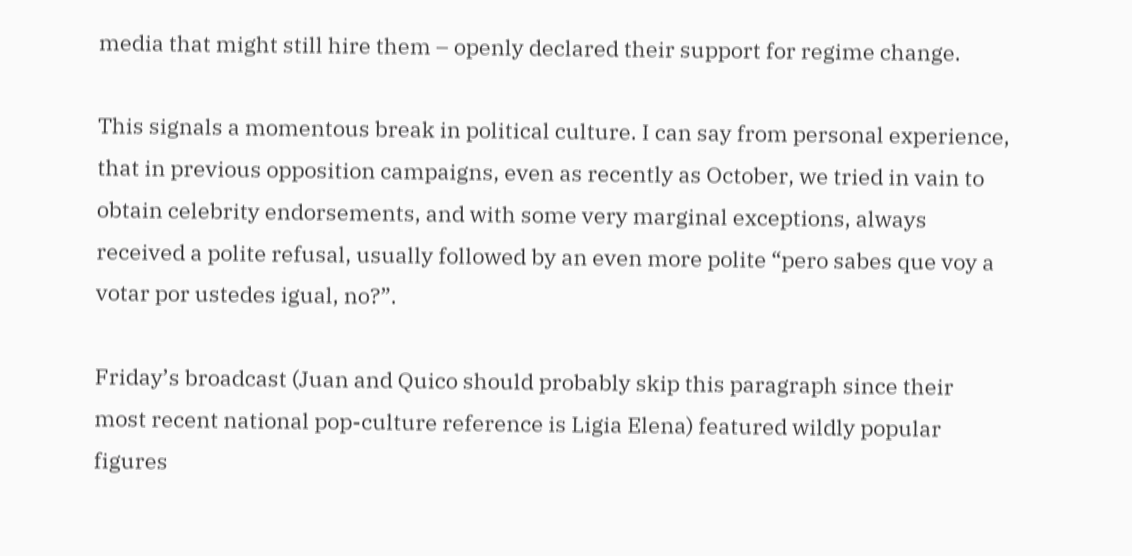media that might still hire them – openly declared their support for regime change.

This signals a momentous break in political culture. I can say from personal experience, that in previous opposition campaigns, even as recently as October, we tried in vain to obtain celebrity endorsements, and with some very marginal exceptions, always received a polite refusal, usually followed by an even more polite “pero sabes que voy a votar por ustedes igual, no?”.

Friday’s broadcast (Juan and Quico should probably skip this paragraph since their most recent national pop-culture reference is Ligia Elena) featured wildly popular figures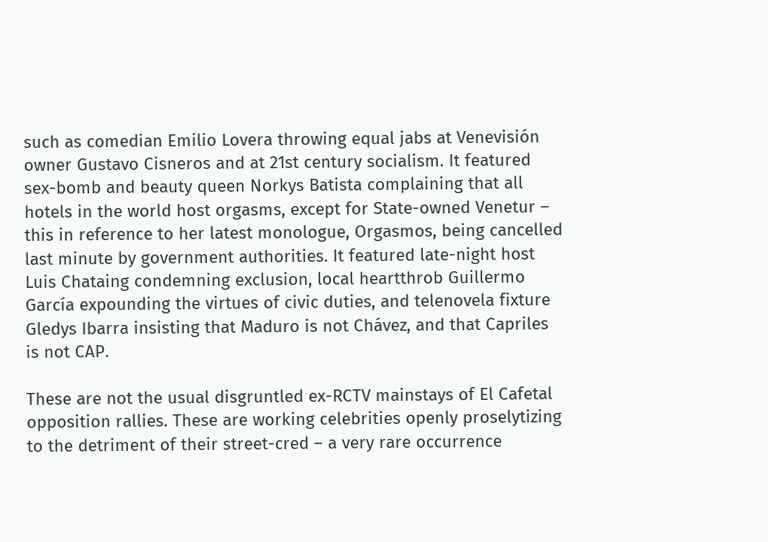such as comedian Emilio Lovera throwing equal jabs at Venevisión owner Gustavo Cisneros and at 21st century socialism. It featured sex-bomb and beauty queen Norkys Batista complaining that all hotels in the world host orgasms, except for State-owned Venetur – this in reference to her latest monologue, Orgasmos, being cancelled last minute by government authorities. It featured late-night host Luis Chataing condemning exclusion, local heartthrob Guillermo García expounding the virtues of civic duties, and telenovela fixture Gledys Ibarra insisting that Maduro is not Chávez, and that Capriles is not CAP.

These are not the usual disgruntled ex-RCTV mainstays of El Cafetal opposition rallies. These are working celebrities openly proselytizing to the detriment of their street-cred – a very rare occurrence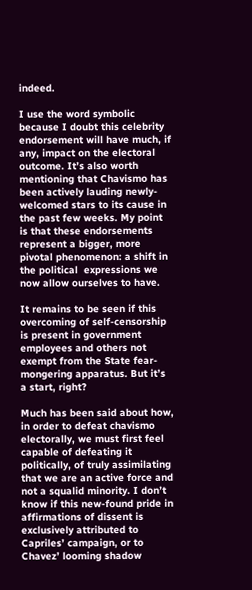indeed.

I use the word symbolic because I doubt this celebrity endorsement will have much, if any, impact on the electoral outcome. It’s also worth mentioning that Chavismo has been actively lauding newly-welcomed stars to its cause in the past few weeks. My point is that these endorsements represent a bigger, more pivotal phenomenon: a shift in the political  expressions we now allow ourselves to have.

It remains to be seen if this overcoming of self-censorship is present in government employees and others not exempt from the State fear-mongering apparatus. But it’s a start, right?

Much has been said about how, in order to defeat chavismo electorally, we must first feel capable of defeating it politically, of truly assimilating that we are an active force and not a squalid minority. I don’t know if this new-found pride in affirmations of dissent is exclusively attributed to Capriles’ campaign, or to Chavez’ looming shadow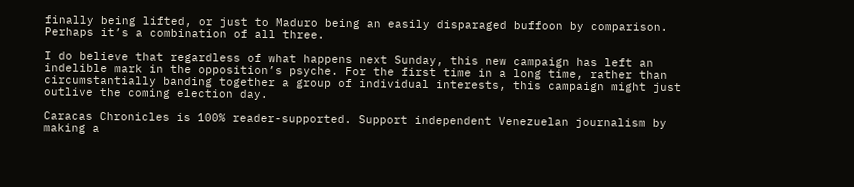finally being lifted, or just to Maduro being an easily disparaged buffoon by comparison. Perhaps it’s a combination of all three.

I do believe that regardless of what happens next Sunday, this new campaign has left an indelible mark in the opposition’s psyche. For the first time in a long time, rather than circumstantially banding together a group of individual interests, this campaign might just outlive the coming election day.

Caracas Chronicles is 100% reader-supported. Support independent Venezuelan journalism by making a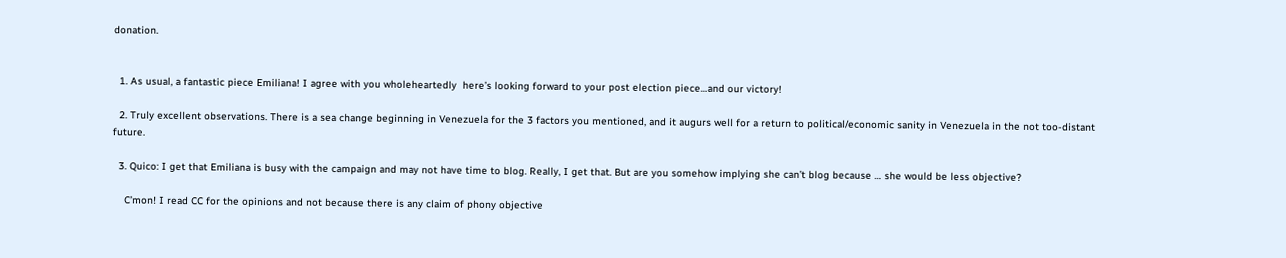donation.


  1. As usual, a fantastic piece Emiliana! I agree with you wholeheartedly  here’s looking forward to your post election piece…and our victory!

  2. Truly excellent observations. There is a sea change beginning in Venezuela for the 3 factors you mentioned, and it augurs well for a return to political/economic sanity in Venezuela in the not too-distant future.

  3. Quico: I get that Emiliana is busy with the campaign and may not have time to blog. Really, I get that. But are you somehow implying she can’t blog because … she would be less objective?

    C’mon! I read CC for the opinions and not because there is any claim of phony objective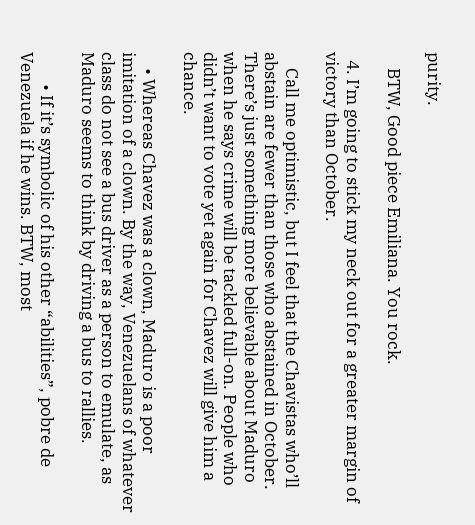purity.

    BTW, Good piece Emiliana. You rock.

  4. I’m going to stick my neck out for a greater margin of victory than October.

    Call me optimistic, but I feel that the Chavistas who’ll abstain are fewer than those who abstained in October. There’s just something more believable about Maduro when he says crime will be tackled full-on. People who didn’t want to vote yet again for Chavez will give him a chance.

    • Whereas Chavez was a clown, Maduro is a poor imitation of a clown. By the way, Venezuelans of whatever class do not see a bus driver as a person to emulate, as Maduro seems to think by driving a bus to rallies.

        • If it’s symbolic of his other “abilities”, pobre de Venezuela if he wins. BTW, most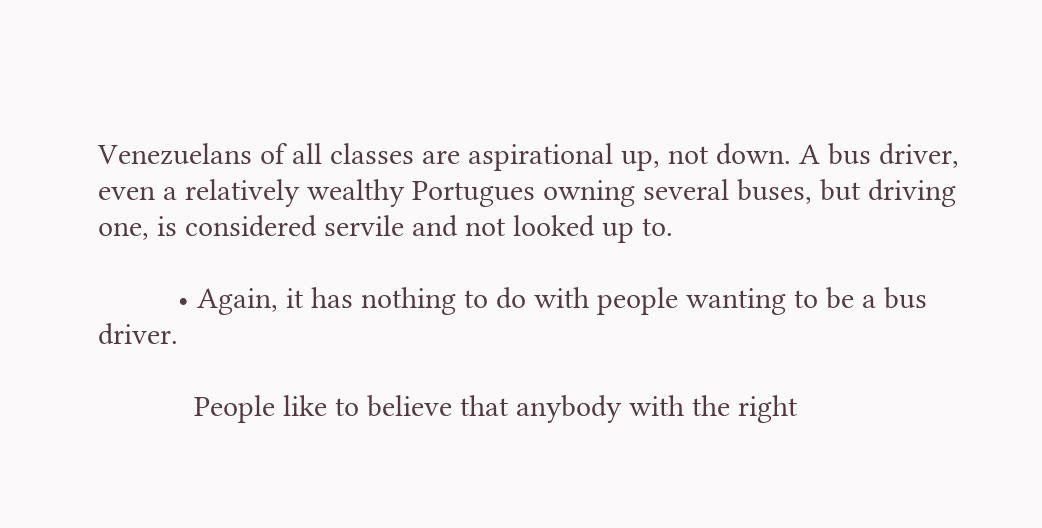Venezuelans of all classes are aspirational up, not down. A bus driver, even a relatively wealthy Portugues owning several buses, but driving one, is considered servile and not looked up to.

          • Again, it has nothing to do with people wanting to be a bus driver.

            People like to believe that anybody with the right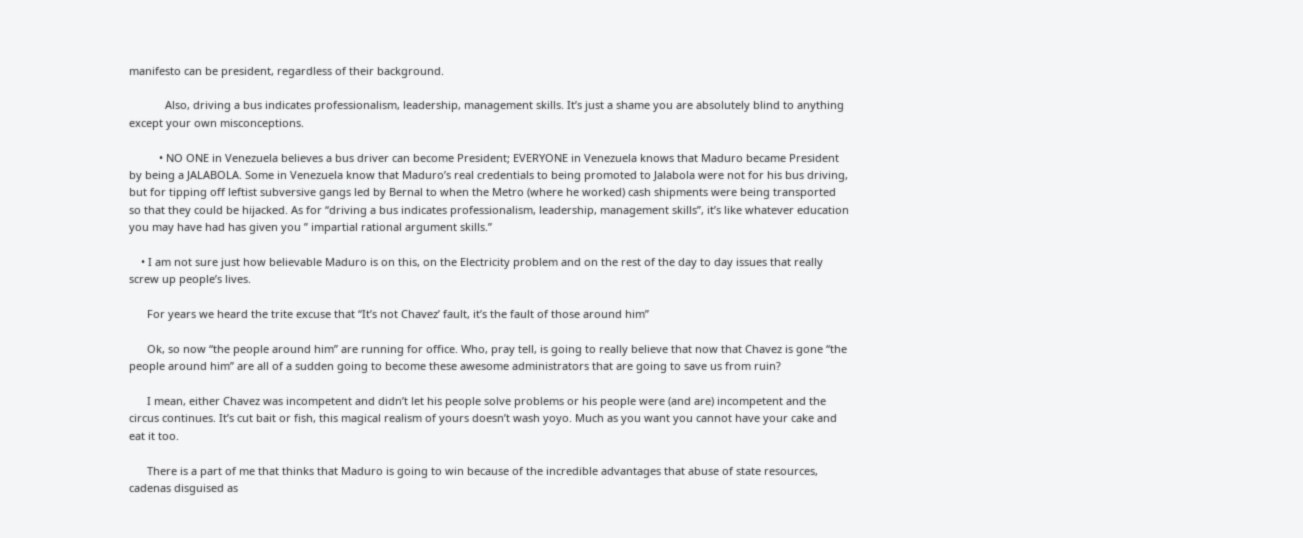manifesto can be president, regardless of their background.

            Also, driving a bus indicates professionalism, leadership, management skills. It’s just a shame you are absolutely blind to anything except your own misconceptions.

          • NO ONE in Venezuela believes a bus driver can become President; EVERYONE in Venezuela knows that Maduro became President by being a JALABOLA. Some in Venezuela know that Maduro’s real credentials to being promoted to Jalabola were not for his bus driving, but for tipping off leftist subversive gangs led by Bernal to when the Metro (where he worked) cash shipments were being transported so that they could be hijacked. As for “driving a bus indicates professionalism, leadership, management skills”, it’s like whatever education you may have had has given you ” impartial rational argument skills.”

    • I am not sure just how believable Maduro is on this, on the Electricity problem and on the rest of the day to day issues that really screw up people’s lives.

      For years we heard the trite excuse that “It’s not Chavez’ fault, it’s the fault of those around him”

      Ok, so now “the people around him” are running for office. Who, pray tell, is going to really believe that now that Chavez is gone “the people around him” are all of a sudden going to become these awesome administrators that are going to save us from ruin?

      I mean, either Chavez was incompetent and didn’t let his people solve problems or his people were (and are) incompetent and the circus continues. It’s cut bait or fish, this magical realism of yours doesn’t wash yoyo. Much as you want you cannot have your cake and eat it too.

      There is a part of me that thinks that Maduro is going to win because of the incredible advantages that abuse of state resources, cadenas disguised as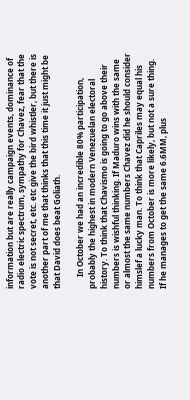information but are really campaign events, dominance of radio electric spectrum, sympathy for Chavez, fear that the vote is not secret, etc. etc give the bird whistler, but there is another part of me that thinks that this time it just might be that David does beat Goliath.

      In October we had an incredible 80% participation, probably the highest in modern Venezuelan electoral history. To think that Chavismo is going to go above their numbers is wishful thinking. If Maduro wins with the same or almost the same numbers Chavez did he should consider himslef a lucky man. To think that Capriles may equal his numbers from October is more likely, but not a sure thing. If he manages to get the same 6.6MM, plus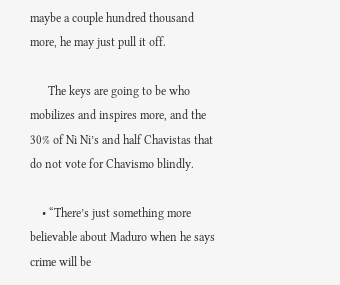maybe a couple hundred thousand more, he may just pull it off.

      The keys are going to be who mobilizes and inspires more, and the 30% of Ni Ni’s and half Chavistas that do not vote for Chavismo blindly.

    • “There’s just something more believable about Maduro when he says crime will be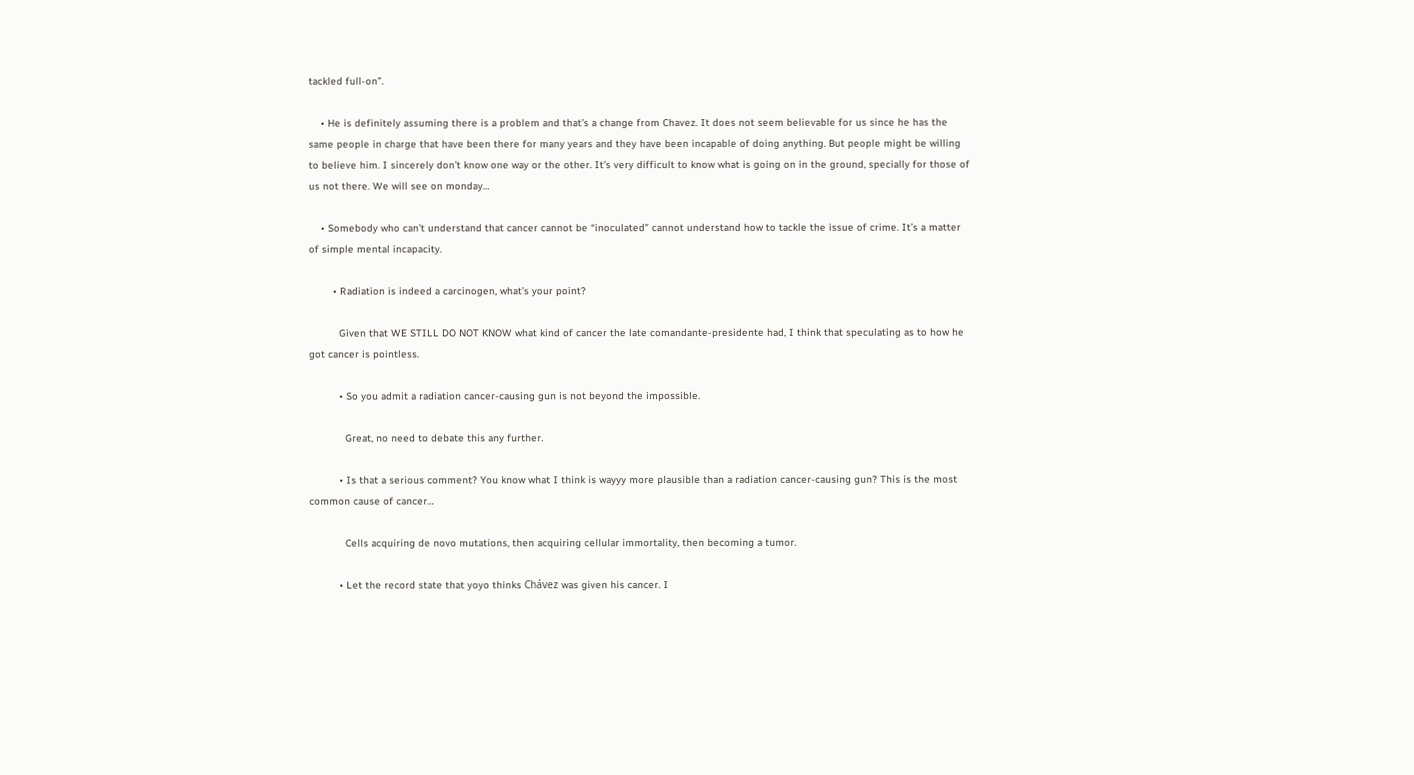tackled full-on”.

    • He is definitely assuming there is a problem and that’s a change from Chavez. It does not seem believable for us since he has the same people in charge that have been there for many years and they have been incapable of doing anything. But people might be willing to believe him. I sincerely don’t know one way or the other. It’s very difficult to know what is going on in the ground, specially for those of us not there. We will see on monday…

    • Somebody who can’t understand that cancer cannot be “inoculated” cannot understand how to tackle the issue of crime. It’s a matter of simple mental incapacity.

        • Radiation is indeed a carcinogen, what’s your point?

          Given that WE STILL DO NOT KNOW what kind of cancer the late comandante-presidente had, I think that speculating as to how he got cancer is pointless.

          • So you admit a radiation cancer-causing gun is not beyond the impossible.

            Great, no need to debate this any further.

          • Is that a serious comment? You know what I think is wayyy more plausible than a radiation cancer-causing gun? This is the most common cause of cancer…

            Cells acquiring de novo mutations, then acquiring cellular immortality, then becoming a tumor.

          • Let the record state that yoyo thinks Chávez was given his cancer. I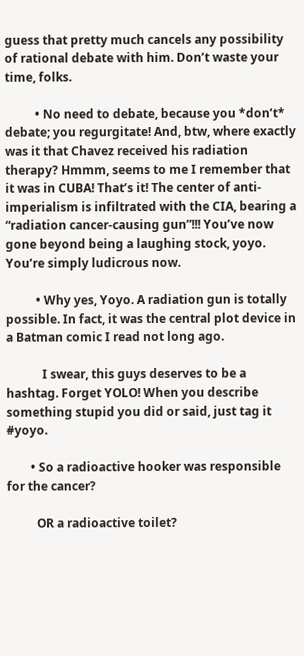guess that pretty much cancels any possibility of rational debate with him. Don’t waste your time, folks.

          • No need to debate, because you *don’t* debate; you regurgitate! And, btw, where exactly was it that Chavez received his radiation therapy? Hmmm, seems to me I remember that it was in CUBA! That’s it! The center of anti-imperialism is infiltrated with the CIA, bearing a “radiation cancer-causing gun”!!! You’ve now gone beyond being a laughing stock, yoyo. You’re simply ludicrous now.

          • Why yes, Yoyo. A radiation gun is totally possible. In fact, it was the central plot device in a Batman comic I read not long ago.

            I swear, this guys deserves to be a hashtag. Forget YOLO! When you describe something stupid you did or said, just tag it #yoyo.

        • So a radioactive hooker was responsible for the cancer?

          OR a radioactive toilet?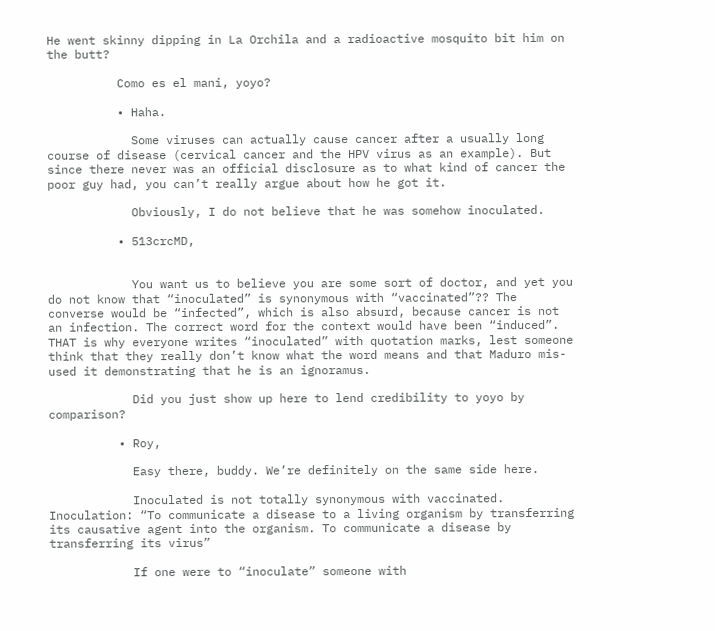He went skinny dipping in La Orchila and a radioactive mosquito bit him on the butt?

          Como es el mani, yoyo?

          • Haha.

            Some viruses can actually cause cancer after a usually long course of disease (cervical cancer and the HPV virus as an example). But since there never was an official disclosure as to what kind of cancer the poor guy had, you can’t really argue about how he got it.

            Obviously, I do not believe that he was somehow inoculated.

          • 513crcMD,


            You want us to believe you are some sort of doctor, and yet you do not know that “inoculated” is synonymous with “vaccinated”?? The converse would be “infected”, which is also absurd, because cancer is not an infection. The correct word for the context would have been “induced”. THAT is why everyone writes “inoculated” with quotation marks, lest someone think that they really don’t know what the word means and that Maduro mis-used it demonstrating that he is an ignoramus.

            Did you just show up here to lend credibility to yoyo by comparison?

          • Roy,

            Easy there, buddy. We’re definitely on the same side here.

            Inoculated is not totally synonymous with vaccinated. Inoculation: “To communicate a disease to a living organism by transferring its causative agent into the organism. To communicate a disease by transferring its virus”

            If one were to “inoculate” someone with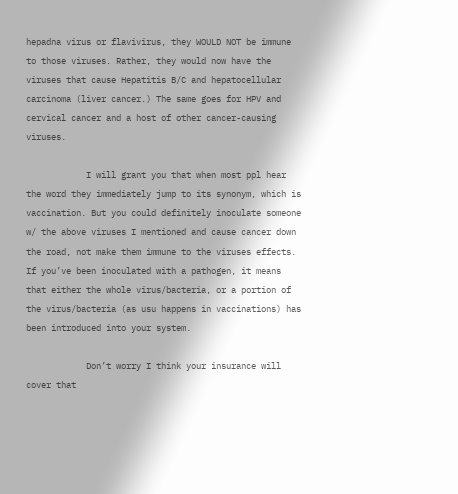hepadna virus or flavivirus, they WOULD NOT be immune to those viruses. Rather, they would now have the viruses that cause Hepatitis B/C and hepatocellular carcinoma (liver cancer.) The same goes for HPV and cervical cancer and a host of other cancer-causing viruses.

            I will grant you that when most ppl hear the word they immediately jump to its synonym, which is vaccination. But you could definitely inoculate someone w/ the above viruses I mentioned and cause cancer down the road, not make them immune to the viruses effects. If you’ve been inoculated with a pathogen, it means that either the whole virus/bacteria, or a portion of the virus/bacteria (as usu happens in vaccinations) has been introduced into your system.

            Don’t worry I think your insurance will cover that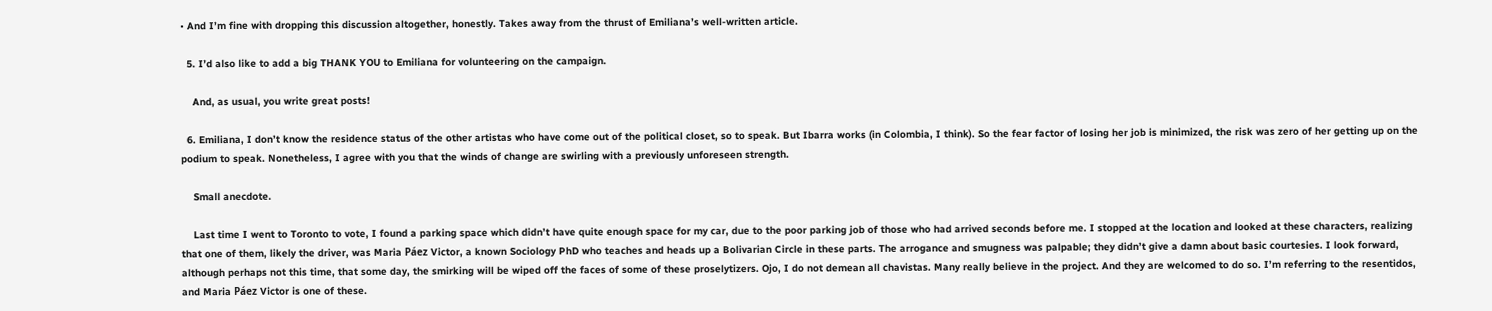• And I’m fine with dropping this discussion altogether, honestly. Takes away from the thrust of Emiliana’s well-written article.

  5. I’d also like to add a big THANK YOU to Emiliana for volunteering on the campaign.

    And, as usual, you write great posts!

  6. Emiliana, I don’t know the residence status of the other artistas who have come out of the political closet, so to speak. But Ibarra works (in Colombia, I think). So the fear factor of losing her job is minimized, the risk was zero of her getting up on the podium to speak. Nonetheless, I agree with you that the winds of change are swirling with a previously unforeseen strength.

    Small anecdote.

    Last time I went to Toronto to vote, I found a parking space which didn’t have quite enough space for my car, due to the poor parking job of those who had arrived seconds before me. I stopped at the location and looked at these characters, realizing that one of them, likely the driver, was Maria Páez Victor, a known Sociology PhD who teaches and heads up a Bolivarian Circle in these parts. The arrogance and smugness was palpable; they didn’t give a damn about basic courtesies. I look forward, although perhaps not this time, that some day, the smirking will be wiped off the faces of some of these proselytizers. Ojo, I do not demean all chavistas. Many really believe in the project. And they are welcomed to do so. I’m referring to the resentidos, and Maria Páez Victor is one of these.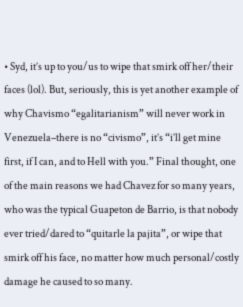• Syd, it’s up to you/us to wipe that smirk off her/their faces (lol). But, seriously, this is yet another example of why Chavismo “egalitarianism” will never work in Venezuela–there is no “civismo”, it’s “i’ll get mine first, if I can, and to Hell with you.” Final thought, one of the main reasons we had Chavez for so many years, who was the typical Guapeton de Barrio, is that nobody ever tried/dared to “quitarle la pajita”, or wipe that smirk off his face, no matter how much personal/costly damage he caused to so many.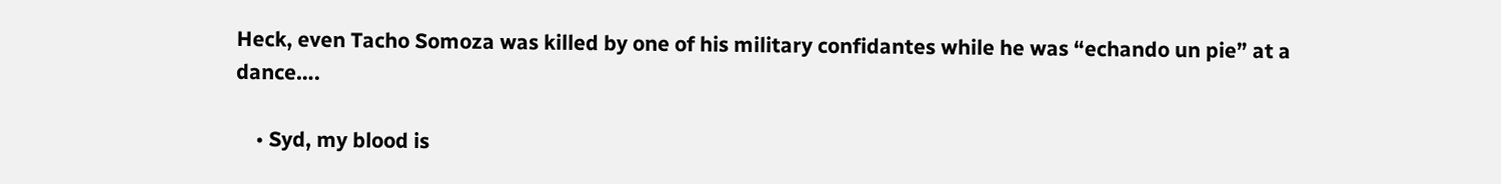Heck, even Tacho Somoza was killed by one of his military confidantes while he was “echando un pie” at a dance….

    • Syd, my blood is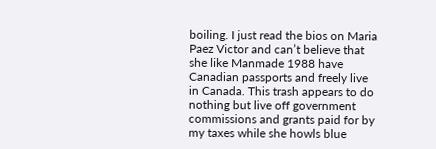boiling. I just read the bios on Maria Paez Victor and can’t believe that she like Manmade 1988 have Canadian passports and freely live in Canada. This trash appears to do nothing but live off government commissions and grants paid for by my taxes while she howls blue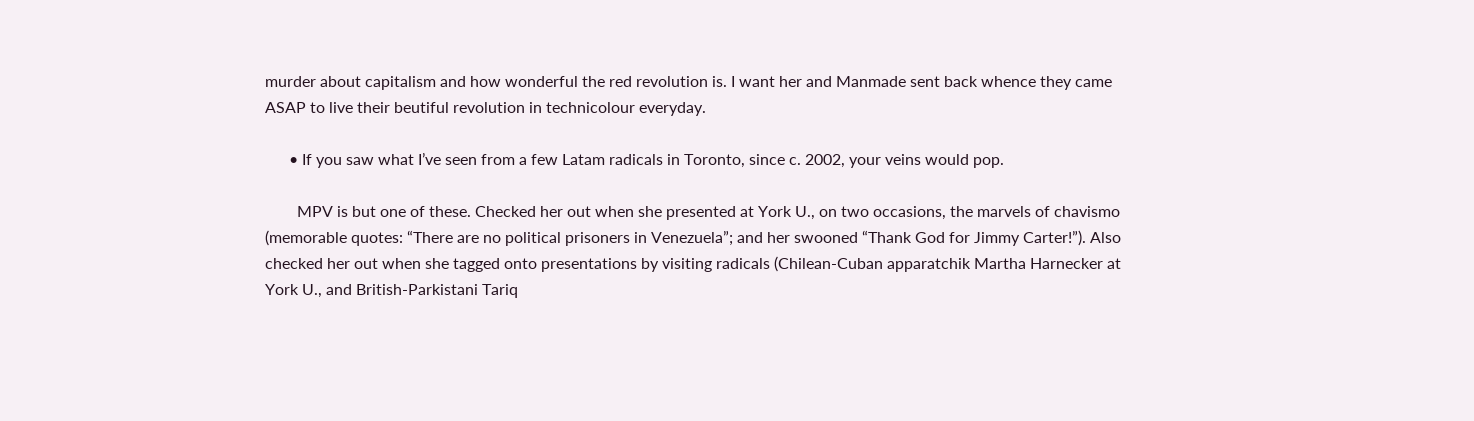murder about capitalism and how wonderful the red revolution is. I want her and Manmade sent back whence they came ASAP to live their beutiful revolution in technicolour everyday.

      • If you saw what I’ve seen from a few Latam radicals in Toronto, since c. 2002, your veins would pop.

        MPV is but one of these. Checked her out when she presented at York U., on two occasions, the marvels of chavismo (memorable quotes: “There are no political prisoners in Venezuela”; and her swooned “Thank God for Jimmy Carter!”). Also checked her out when she tagged onto presentations by visiting radicals (Chilean-Cuban apparatchik Martha Harnecker at York U., and British-Parkistani Tariq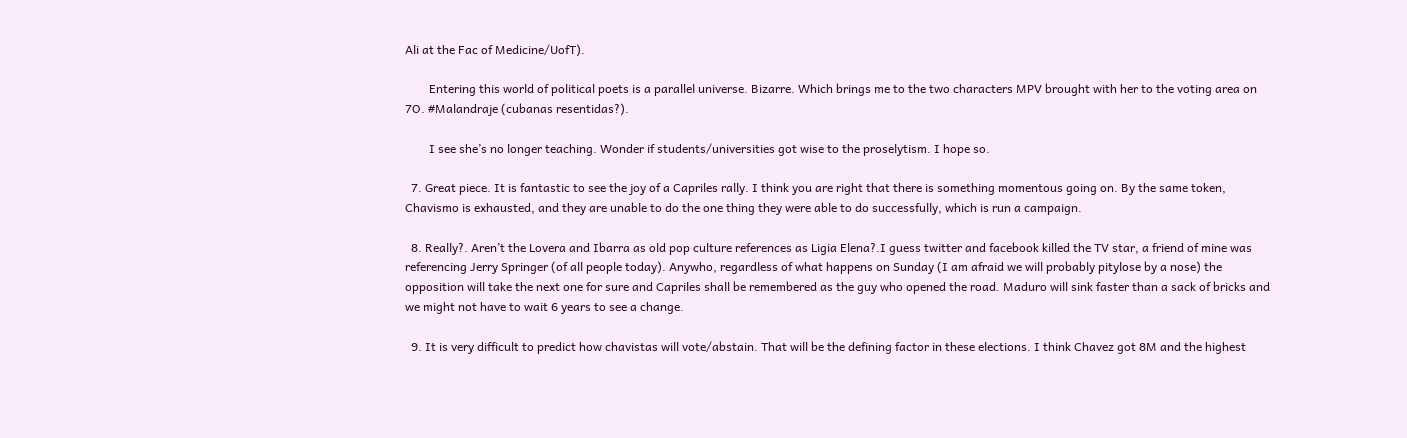Ali at the Fac of Medicine/UofT).

        Entering this world of political poets is a parallel universe. Bizarre. Which brings me to the two characters MPV brought with her to the voting area on 7O. #Malandraje (cubanas resentidas?).

        I see she’s no longer teaching. Wonder if students/universities got wise to the proselytism. I hope so.

  7. Great piece. It is fantastic to see the joy of a Capriles rally. I think you are right that there is something momentous going on. By the same token, Chavismo is exhausted, and they are unable to do the one thing they were able to do successfully, which is run a campaign.

  8. Really?. Aren’t the Lovera and Ibarra as old pop culture references as Ligia Elena?.I guess twitter and facebook killed the TV star, a friend of mine was referencing Jerry Springer (of all people today). Anywho, regardless of what happens on Sunday (I am afraid we will probably pitylose by a nose) the opposition will take the next one for sure and Capriles shall be remembered as the guy who opened the road. Maduro will sink faster than a sack of bricks and we might not have to wait 6 years to see a change.

  9. It is very difficult to predict how chavistas will vote/abstain. That will be the defining factor in these elections. I think Chavez got 8M and the highest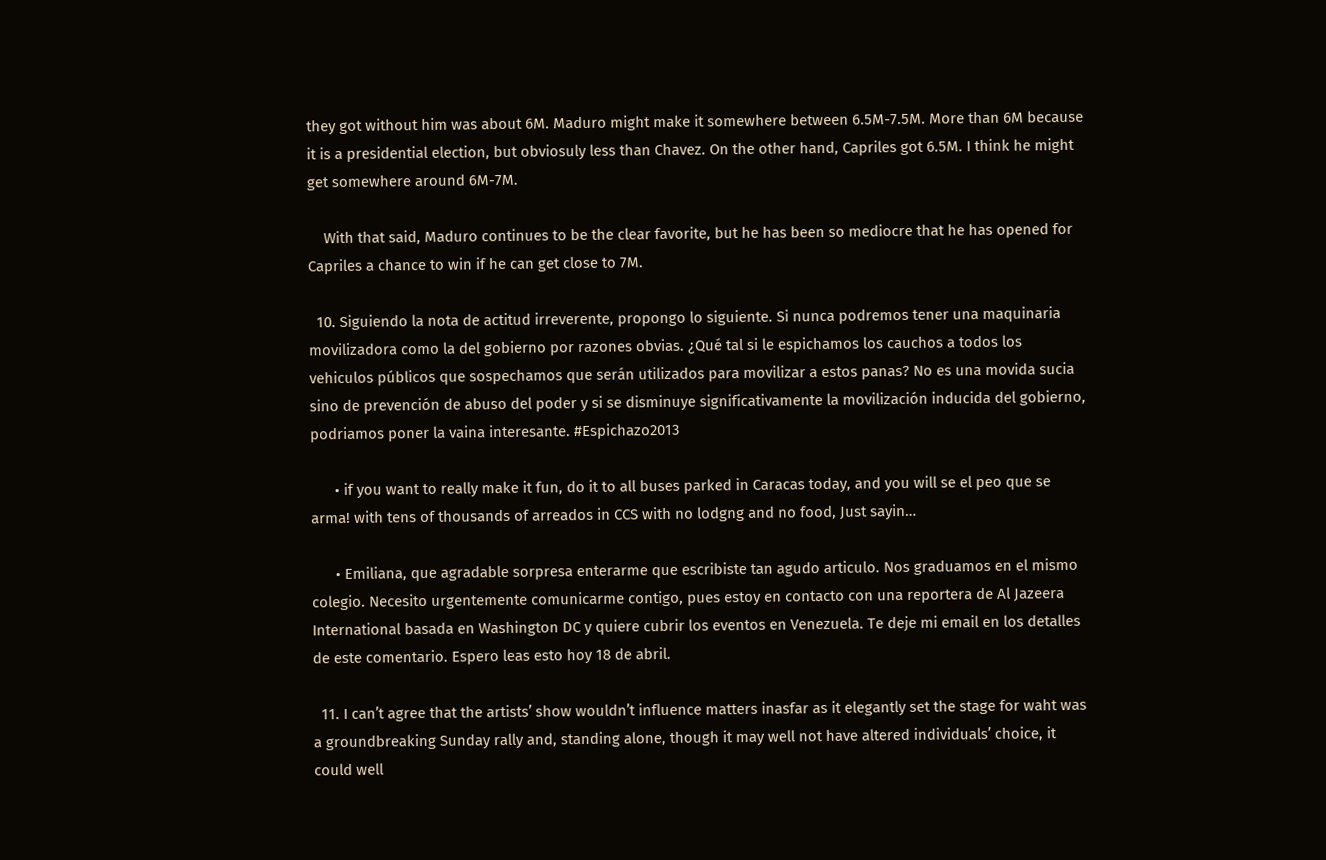they got without him was about 6M. Maduro might make it somewhere between 6.5M-7.5M. More than 6M because it is a presidential election, but obviosuly less than Chavez. On the other hand, Capriles got 6.5M. I think he might get somewhere around 6M-7M.

    With that said, Maduro continues to be the clear favorite, but he has been so mediocre that he has opened for Capriles a chance to win if he can get close to 7M.

  10. Siguiendo la nota de actitud irreverente, propongo lo siguiente. Si nunca podremos tener una maquinaria movilizadora como la del gobierno por razones obvias. ¿Qué tal si le espichamos los cauchos a todos los vehiculos públicos que sospechamos que serán utilizados para movilizar a estos panas? No es una movida sucia sino de prevención de abuso del poder y si se disminuye significativamente la movilización inducida del gobierno, podriamos poner la vaina interesante. #Espichazo2013

      • if you want to really make it fun, do it to all buses parked in Caracas today, and you will se el peo que se arma! with tens of thousands of arreados in CCS with no lodgng and no food, Just sayin…

      • Emiliana, que agradable sorpresa enterarme que escribiste tan agudo articulo. Nos graduamos en el mismo colegio. Necesito urgentemente comunicarme contigo, pues estoy en contacto con una reportera de Al Jazeera International basada en Washington DC y quiere cubrir los eventos en Venezuela. Te deje mi email en los detalles de este comentario. Espero leas esto hoy 18 de abril.

  11. I can’t agree that the artists’ show wouldn’t influence matters inasfar as it elegantly set the stage for waht was a groundbreaking Sunday rally and, standing alone, though it may well not have altered individuals’ choice, it could well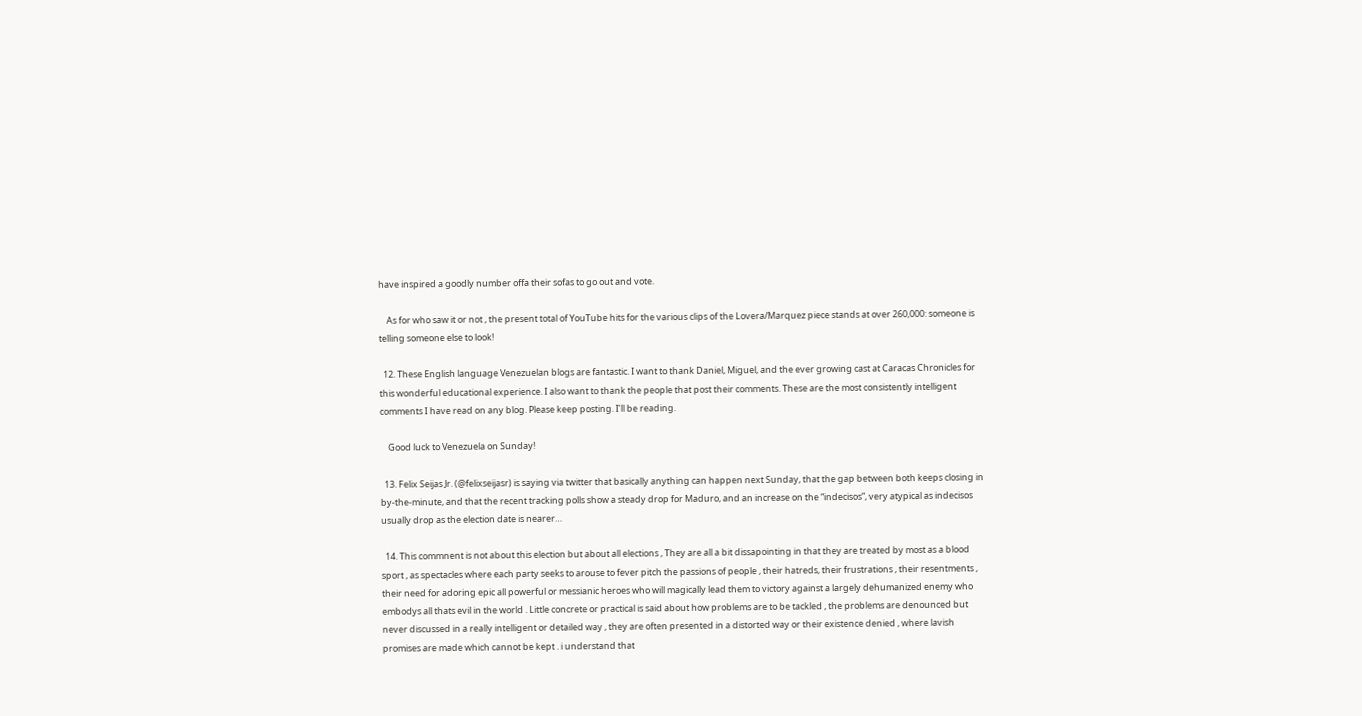have inspired a goodly number offa their sofas to go out and vote.

    As for who saw it or not , the present total of YouTube hits for the various clips of the Lovera/Marquez piece stands at over 260,000: someone is telling someone else to look!

  12. These English language Venezuelan blogs are fantastic. I want to thank Daniel, Miguel, and the ever growing cast at Caracas Chronicles for this wonderful educational experience. I also want to thank the people that post their comments. These are the most consistently intelligent comments I have read on any blog. Please keep posting. I’ll be reading.

    Good luck to Venezuela on Sunday!

  13. Felix Seijas Jr. (@felixseijasr) is saying via twitter that basically anything can happen next Sunday, that the gap between both keeps closing in by-the-minute, and that the recent tracking polls show a steady drop for Maduro, and an increase on the “indecisos”, very atypical as indecisos usually drop as the election date is nearer…

  14. This commnent is not about this election but about all elections , They are all a bit dissapointing in that they are treated by most as a blood sport , as spectacles where each party seeks to arouse to fever pitch the passions of people , their hatreds, their frustrations , their resentments , their need for adoring epic all powerful or messianic heroes who will magically lead them to victory against a largely dehumanized enemy who embodys all thats evil in the world . Little concrete or practical is said about how problems are to be tackled , the problems are denounced but never discussed in a really intelligent or detailed way , they are often presented in a distorted way or their existence denied , where lavish promises are made which cannot be kept . i understand that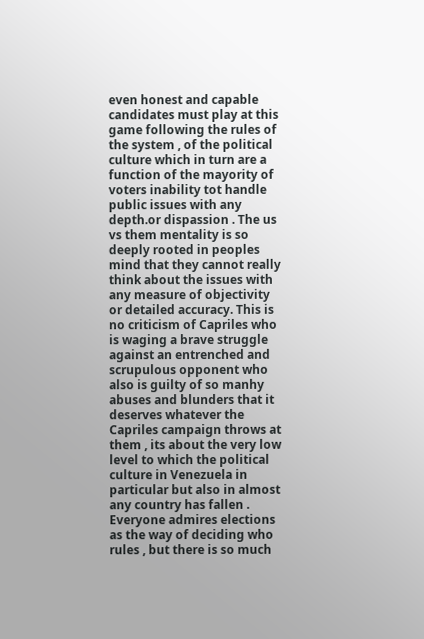even honest and capable candidates must play at this game following the rules of the system , of the political culture which in turn are a function of the mayority of voters inability tot handle public issues with any depth.or dispassion . The us vs them mentality is so deeply rooted in peoples mind that they cannot really think about the issues with any measure of objectivity or detailed accuracy. This is no criticism of Capriles who is waging a brave struggle against an entrenched and scrupulous opponent who also is guilty of so manhy abuses and blunders that it deserves whatever the Capriles campaign throws at them , its about the very low level to which the political culture in Venezuela in particular but also in almost any country has fallen . Everyone admires elections as the way of deciding who rules , but there is so much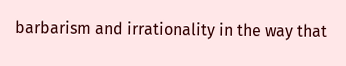barbarism and irrationality in the way that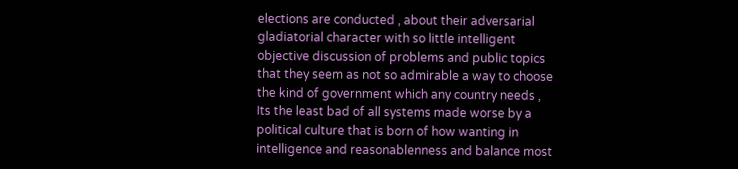elections are conducted , about their adversarial gladiatorial character with so little intelligent objective discussion of problems and public topics that they seem as not so admirable a way to choose the kind of government which any country needs , Its the least bad of all systems made worse by a political culture that is born of how wanting in intelligence and reasonablenness and balance most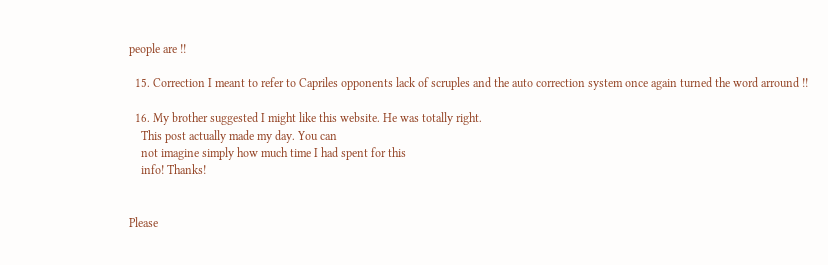people are !!

  15. Correction I meant to refer to Capriles opponents lack of scruples and the auto correction system once again turned the word arround !!

  16. My brother suggested I might like this website. He was totally right.
    This post actually made my day. You can
    not imagine simply how much time I had spent for this
    info! Thanks!


Please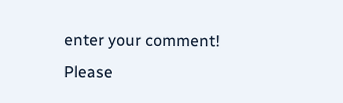enter your comment!
Please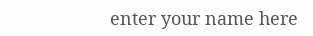enter your name here